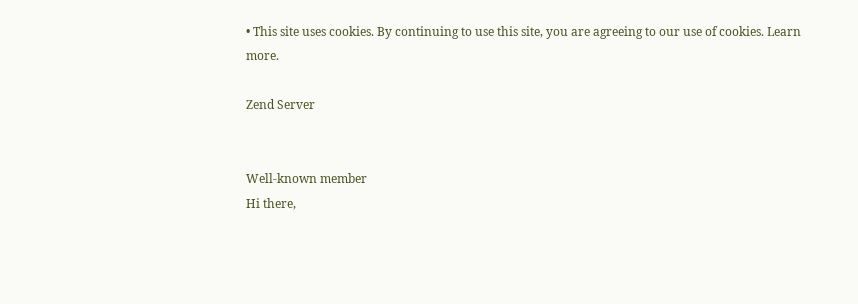• This site uses cookies. By continuing to use this site, you are agreeing to our use of cookies. Learn more.

Zend Server


Well-known member
Hi there,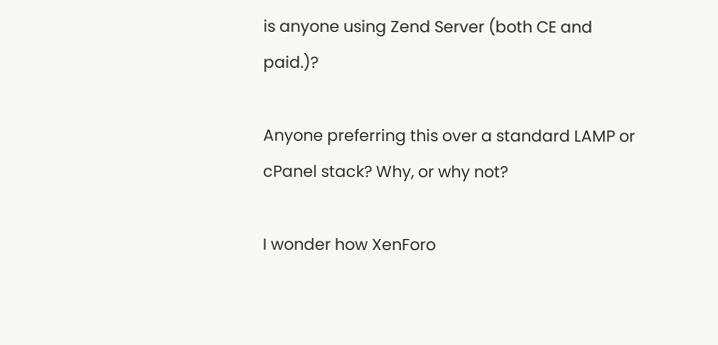is anyone using Zend Server (both CE and paid.)?

Anyone preferring this over a standard LAMP or cPanel stack? Why, or why not?

I wonder how XenForo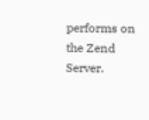performs on the Zend Server.